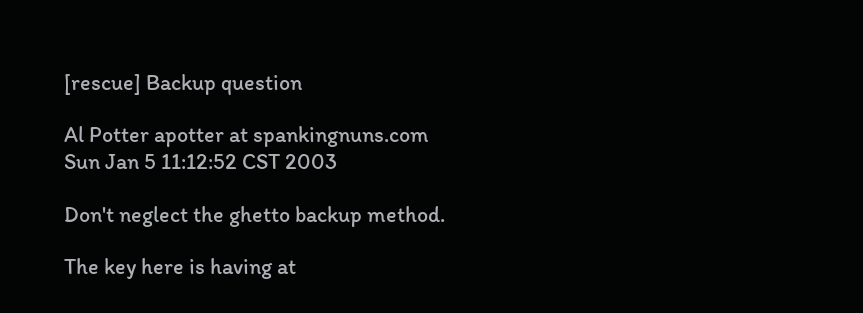[rescue] Backup question

Al Potter apotter at spankingnuns.com
Sun Jan 5 11:12:52 CST 2003

Don't neglect the ghetto backup method.

The key here is having at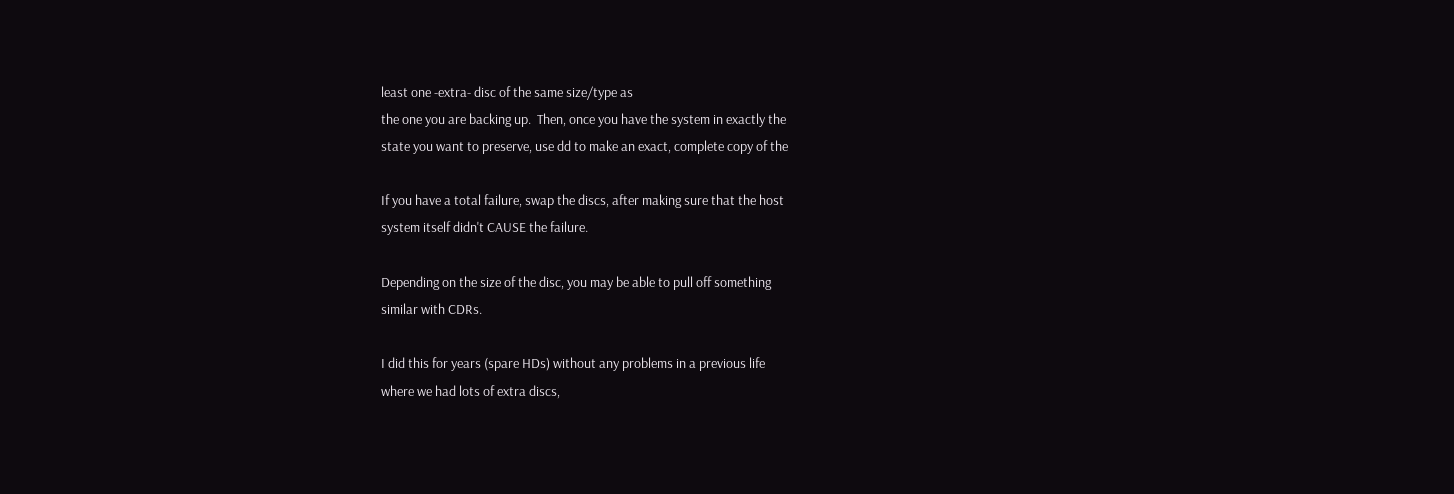least one -extra- disc of the same size/type as
the one you are backing up.  Then, once you have the system in exactly the
state you want to preserve, use dd to make an exact, complete copy of the

If you have a total failure, swap the discs, after making sure that the host
system itself didn't CAUSE the failure.

Depending on the size of the disc, you may be able to pull off something
similar with CDRs.

I did this for years (spare HDs) without any problems in a previous life
where we had lots of extra discs,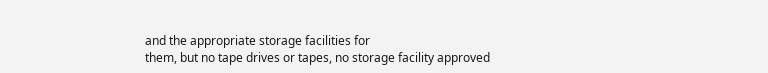and the appropriate storage facilities for
them, but no tape drives or tapes, no storage facility approved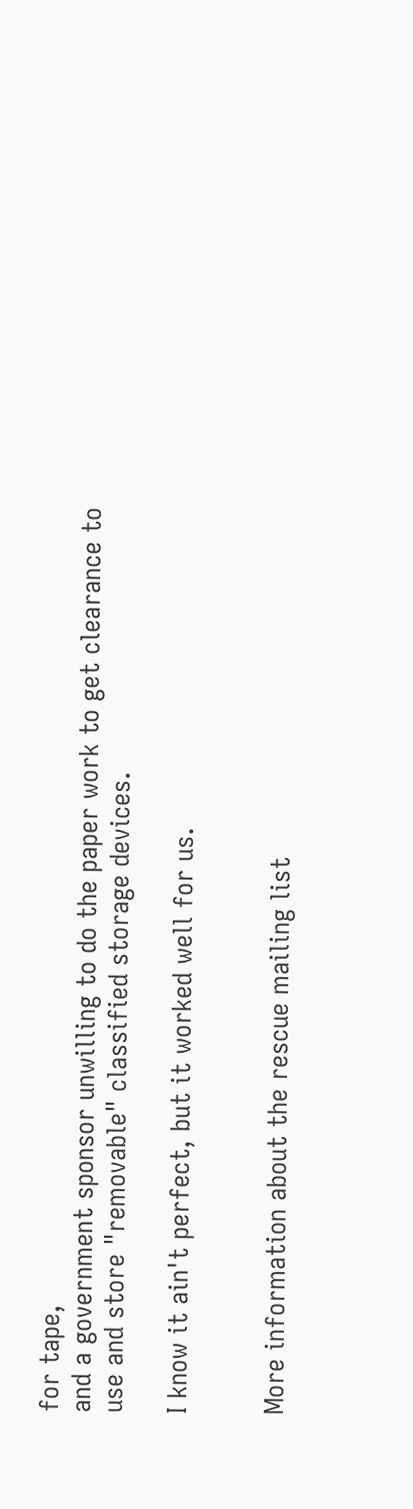for tape,
and a government sponsor unwilling to do the paper work to get clearance to
use and store "removable" classified storage devices.

I know it ain't perfect, but it worked well for us.


More information about the rescue mailing list